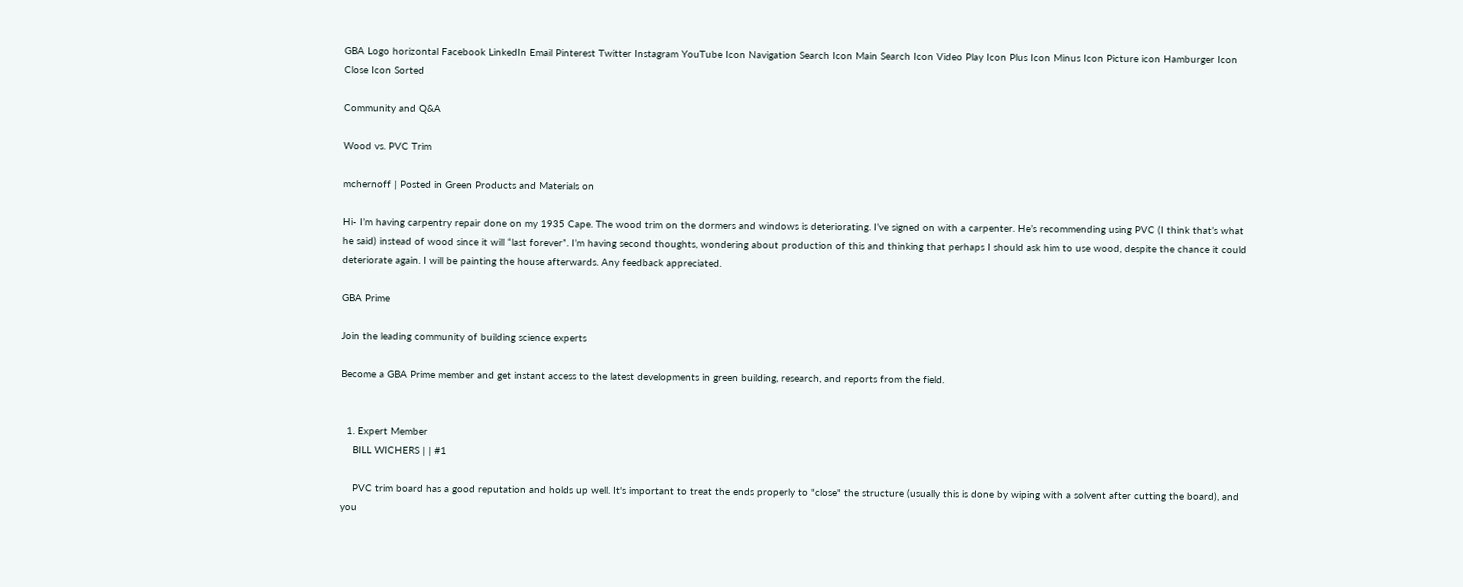GBA Logo horizontal Facebook LinkedIn Email Pinterest Twitter Instagram YouTube Icon Navigation Search Icon Main Search Icon Video Play Icon Plus Icon Minus Icon Picture icon Hamburger Icon Close Icon Sorted

Community and Q&A

Wood vs. PVC Trim

mchernoff | Posted in Green Products and Materials on

Hi- I’m having carpentry repair done on my 1935 Cape. The wood trim on the dormers and windows is deteriorating. I’ve signed on with a carpenter. He’s recommending using PVC (I think that’s what he said) instead of wood since it will “last forever”. I’m having second thoughts, wondering about production of this and thinking that perhaps I should ask him to use wood, despite the chance it could deteriorate again. I will be painting the house afterwards. Any feedback appreciated.

GBA Prime

Join the leading community of building science experts

Become a GBA Prime member and get instant access to the latest developments in green building, research, and reports from the field.


  1. Expert Member
    BILL WICHERS | | #1

    PVC trim board has a good reputation and holds up well. It's important to treat the ends properly to "close" the structure (usually this is done by wiping with a solvent after cutting the board), and you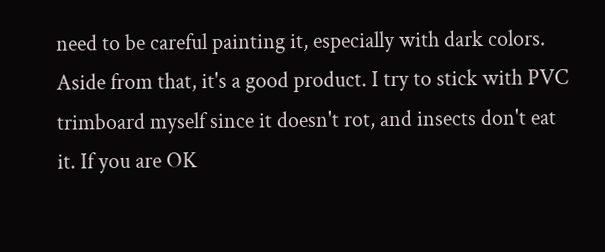need to be careful painting it, especially with dark colors. Aside from that, it's a good product. I try to stick with PVC trimboard myself since it doesn't rot, and insects don't eat it. If you are OK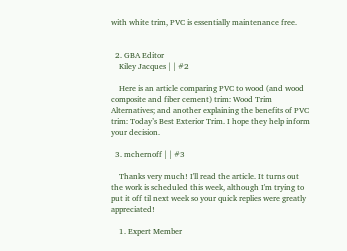with white trim, PVC is essentially maintenance free.


  2. GBA Editor
    Kiley Jacques | | #2

    Here is an article comparing PVC to wood (and wood composite and fiber cement) trim: Wood Trim Alternatives; and another explaining the benefits of PVC trim: Today’s Best Exterior Trim. I hope they help inform your decision.

  3. mchernoff | | #3

    Thanks very much! I'll read the article. It turns out the work is scheduled this week, although I'm trying to put it off til next week so your quick replies were greatly appreciated!

    1. Expert Member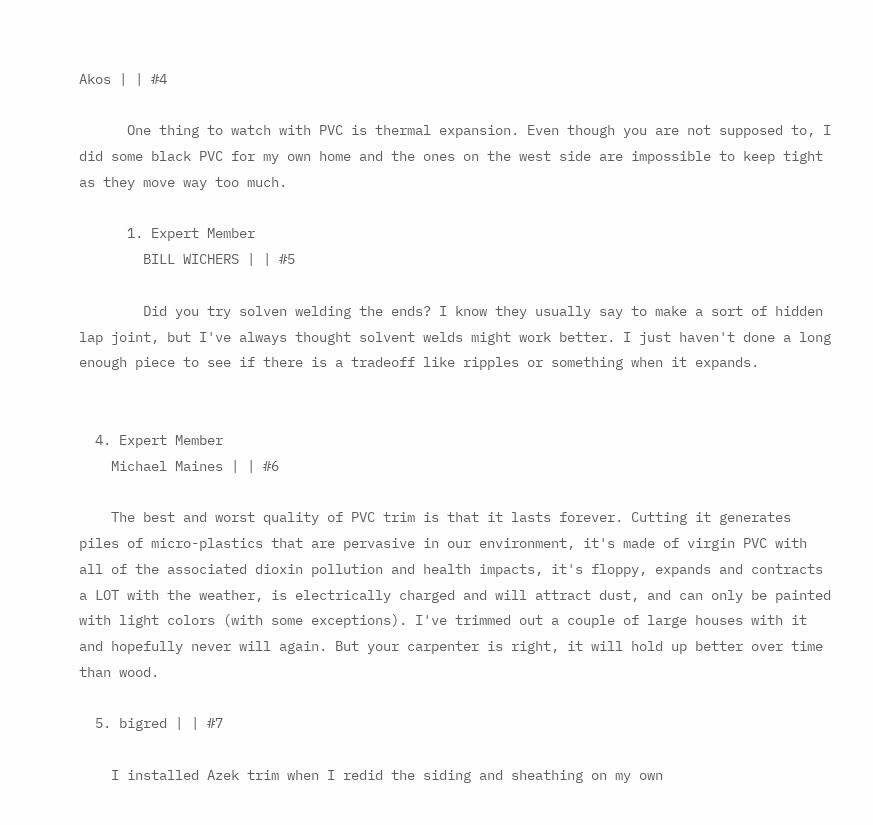Akos | | #4

      One thing to watch with PVC is thermal expansion. Even though you are not supposed to, I did some black PVC for my own home and the ones on the west side are impossible to keep tight as they move way too much.

      1. Expert Member
        BILL WICHERS | | #5

        Did you try solven welding the ends? I know they usually say to make a sort of hidden lap joint, but I've always thought solvent welds might work better. I just haven't done a long enough piece to see if there is a tradeoff like ripples or something when it expands.


  4. Expert Member
    Michael Maines | | #6

    The best and worst quality of PVC trim is that it lasts forever. Cutting it generates piles of micro-plastics that are pervasive in our environment, it's made of virgin PVC with all of the associated dioxin pollution and health impacts, it's floppy, expands and contracts a LOT with the weather, is electrically charged and will attract dust, and can only be painted with light colors (with some exceptions). I've trimmed out a couple of large houses with it and hopefully never will again. But your carpenter is right, it will hold up better over time than wood.

  5. bigred | | #7

    I installed Azek trim when I redid the siding and sheathing on my own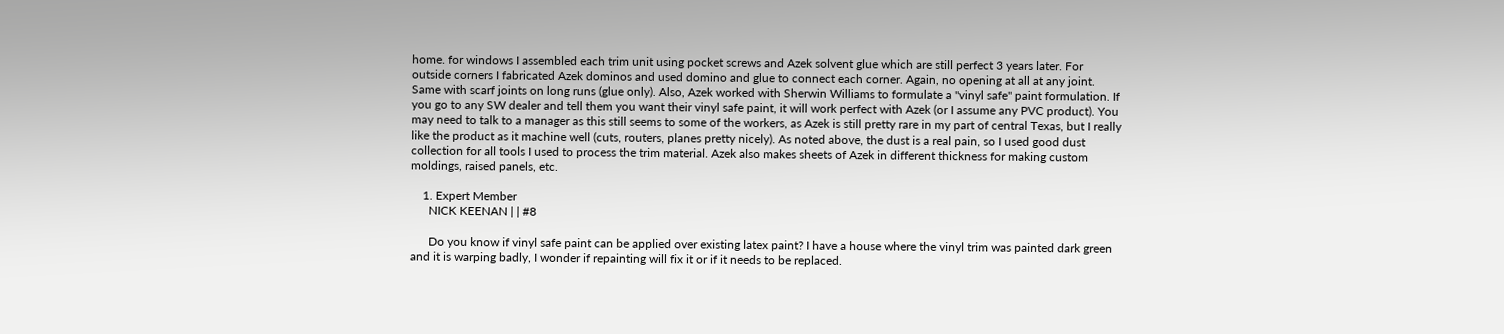home. for windows I assembled each trim unit using pocket screws and Azek solvent glue which are still perfect 3 years later. For outside corners I fabricated Azek dominos and used domino and glue to connect each corner. Again, no opening at all at any joint. Same with scarf joints on long runs (glue only). Also, Azek worked with Sherwin Williams to formulate a "vinyl safe" paint formulation. If you go to any SW dealer and tell them you want their vinyl safe paint, it will work perfect with Azek (or I assume any PVC product). You may need to talk to a manager as this still seems to some of the workers, as Azek is still pretty rare in my part of central Texas, but I really like the product as it machine well (cuts, routers, planes pretty nicely). As noted above, the dust is a real pain, so I used good dust collection for all tools I used to process the trim material. Azek also makes sheets of Azek in different thickness for making custom moldings, raised panels, etc.

    1. Expert Member
      NICK KEENAN | | #8

      Do you know if vinyl safe paint can be applied over existing latex paint? I have a house where the vinyl trim was painted dark green and it is warping badly, I wonder if repainting will fix it or if it needs to be replaced.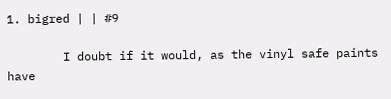1. bigred | | #9

        I doubt if it would, as the vinyl safe paints have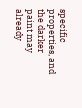specific properties, and the darker paint may already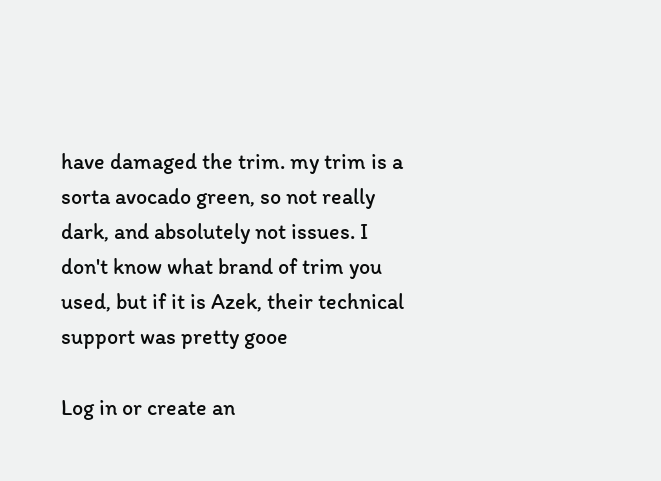have damaged the trim. my trim is a sorta avocado green, so not really dark, and absolutely not issues. I don't know what brand of trim you used, but if it is Azek, their technical support was pretty gooe

Log in or create an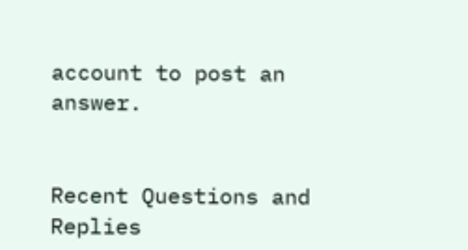account to post an answer.


Recent Questions and Replies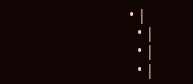• |
  • |
  • |
  • |